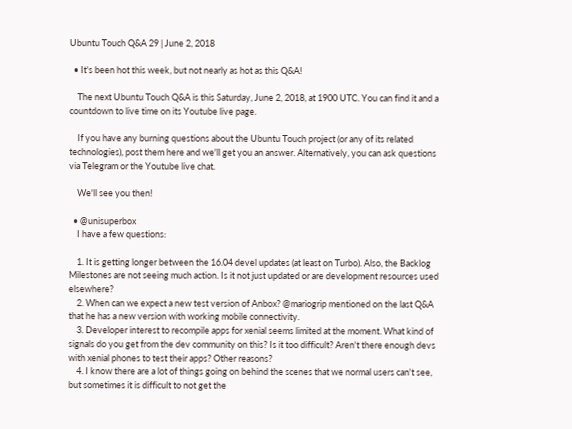Ubuntu Touch Q&A 29 | June 2, 2018

  • It's been hot this week, but not nearly as hot as this Q&A!

    The next Ubuntu Touch Q&A is this Saturday, June 2, 2018, at 1900 UTC. You can find it and a countdown to live time on its Youtube live page.

    If you have any burning questions about the Ubuntu Touch project (or any of its related technologies), post them here and we'll get you an answer. Alternatively, you can ask questions via Telegram or the Youtube live chat.

    We'll see you then!

  • @unisuperbox
    I have a few questions:

    1. It is getting longer between the 16.04 devel updates (at least on Turbo). Also, the Backlog Milestones are not seeing much action. Is it not just updated or are development resources used elsewhere?
    2. When can we expect a new test version of Anbox? @mariogrip mentioned on the last Q&A that he has a new version with working mobile connectivity.
    3. Developer interest to recompile apps for xenial seems limited at the moment. What kind of signals do you get from the dev community on this? Is it too difficult? Aren't there enough devs with xenial phones to test their apps? Other reasons?
    4. I know there are a lot of things going on behind the scenes that we normal users can't see, but sometimes it is difficult to not get the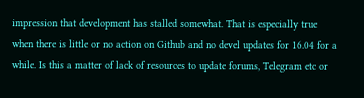impression that development has stalled somewhat. That is especially true when there is little or no action on Github and no devel updates for 16.04 for a while. Is this a matter of lack of resources to update forums, Telegram etc or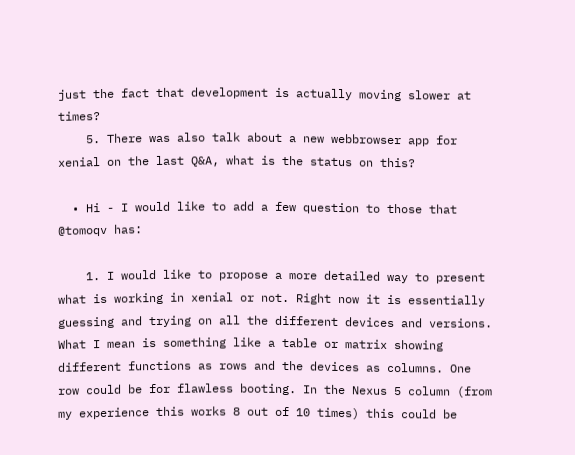just the fact that development is actually moving slower at times?
    5. There was also talk about a new webbrowser app for xenial on the last Q&A, what is the status on this?

  • Hi - I would like to add a few question to those that @tomoqv has:

    1. I would like to propose a more detailed way to present what is working in xenial or not. Right now it is essentially guessing and trying on all the different devices and versions. What I mean is something like a table or matrix showing different functions as rows and the devices as columns. One row could be for flawless booting. In the Nexus 5 column (from my experience this works 8 out of 10 times) this could be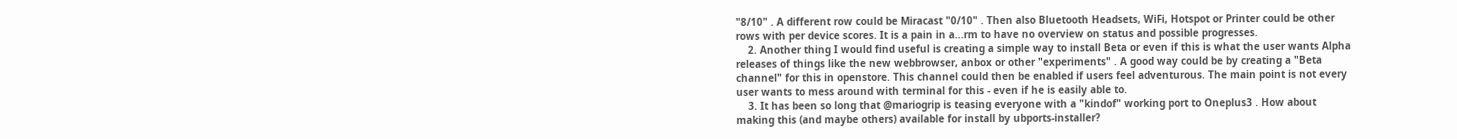"8/10" . A different row could be Miracast "0/10" . Then also Bluetooth Headsets, WiFi, Hotspot or Printer could be other rows with per device scores. It is a pain in a...rm to have no overview on status and possible progresses.
    2. Another thing I would find useful is creating a simple way to install Beta or even if this is what the user wants Alpha releases of things like the new webbrowser, anbox or other "experiments" . A good way could be by creating a "Beta channel" for this in openstore. This channel could then be enabled if users feel adventurous. The main point is not every user wants to mess around with terminal for this - even if he is easily able to.
    3. It has been so long that @mariogrip is teasing everyone with a "kindof" working port to Oneplus3 . How about making this (and maybe others) available for install by ubports-installer?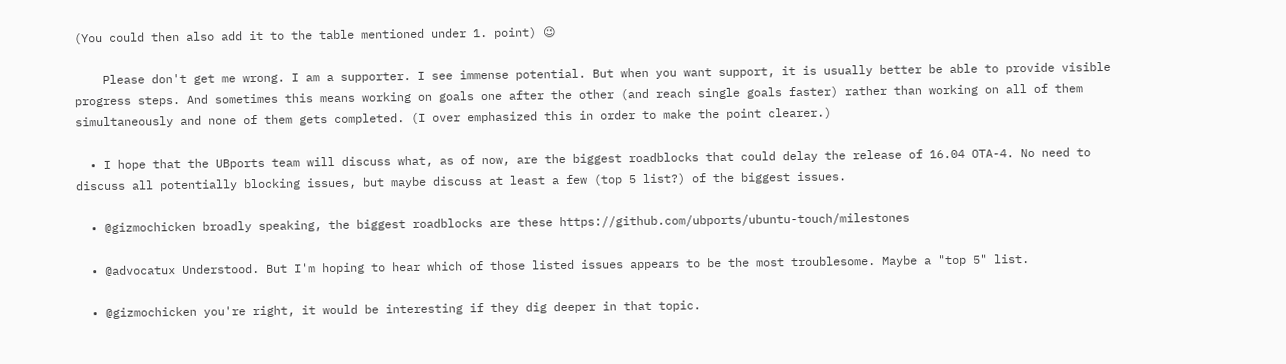(You could then also add it to the table mentioned under 1. point) 😉

    Please don't get me wrong. I am a supporter. I see immense potential. But when you want support, it is usually better be able to provide visible progress steps. And sometimes this means working on goals one after the other (and reach single goals faster) rather than working on all of them simultaneously and none of them gets completed. (I over emphasized this in order to make the point clearer.)

  • I hope that the UBports team will discuss what, as of now, are the biggest roadblocks that could delay the release of 16.04 OTA-4. No need to discuss all potentially blocking issues, but maybe discuss at least a few (top 5 list?) of the biggest issues.

  • @gizmochicken broadly speaking, the biggest roadblocks are these https://github.com/ubports/ubuntu-touch/milestones

  • @advocatux Understood. But I'm hoping to hear which of those listed issues appears to be the most troublesome. Maybe a "top 5" list.

  • @gizmochicken you're right, it would be interesting if they dig deeper in that topic.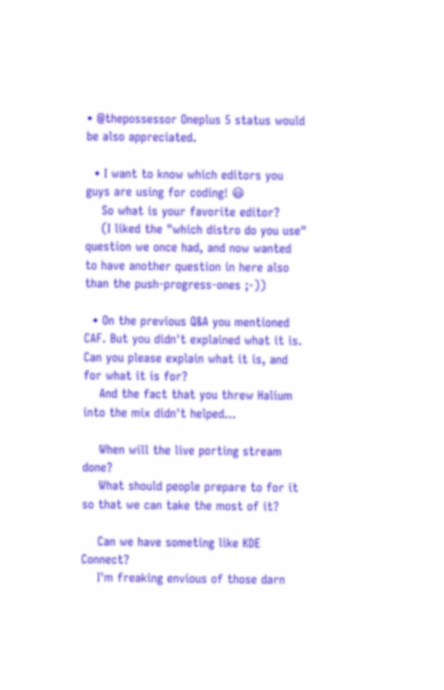• @thepossessor Oneplus 5 status would be also appreciated.

  • I want to know which editors you guys are using for coding! 😃
    So what is your favorite editor?
    (I liked the "which distro do you use" question we once had, and now wanted to have another question in here also than the push-progress-ones ;-))

  • On the previous Q&A you mentioned CAF. But you didn't explained what it is. Can you please explain what it is, and for what it is for?
    And the fact that you threw Halium into the mix didn't helped...

    When will the live porting stream done?
    What should people prepare to for it so that we can take the most of it?

    Can we have someting like KDE Connect?
    I'm freaking envious of those darn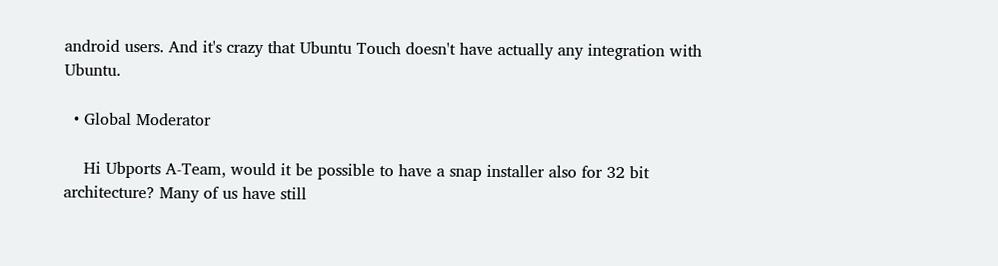android users. And it's crazy that Ubuntu Touch doesn't have actually any integration with Ubuntu.

  • Global Moderator

    Hi Ubports A-Team, would it be possible to have a snap installer also for 32 bit architecture? Many of us have still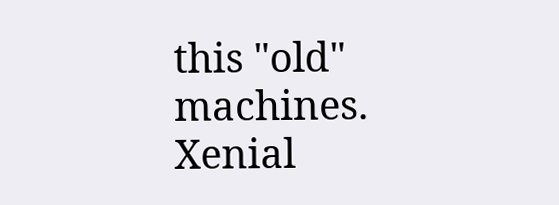this "old" machines. Xenial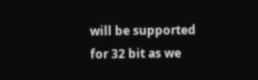will be supported for 32 bit as we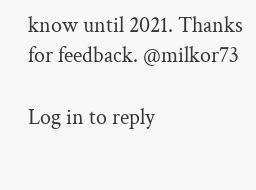know until 2021. Thanks for feedback. @milkor73

Log in to reply